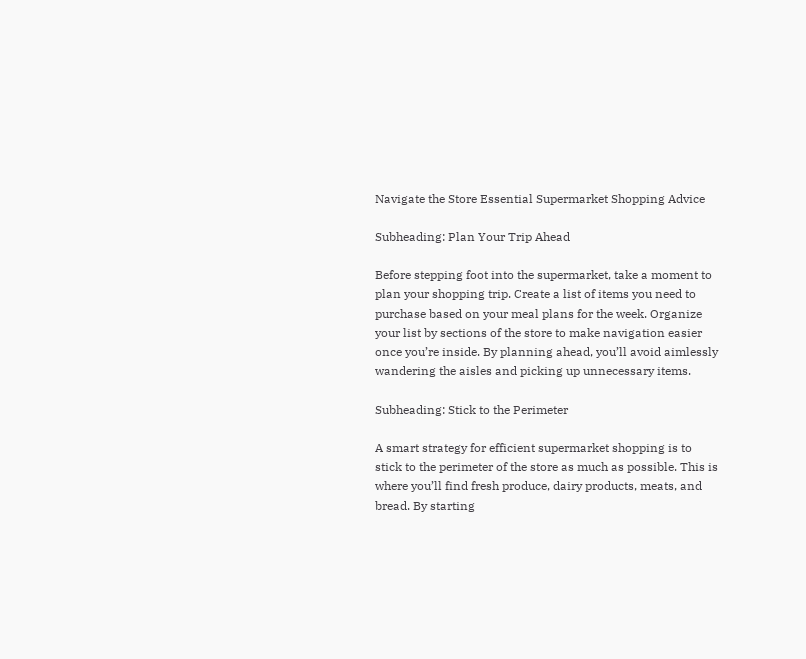Navigate the Store Essential Supermarket Shopping Advice

Subheading: Plan Your Trip Ahead

Before stepping foot into the supermarket, take a moment to plan your shopping trip. Create a list of items you need to purchase based on your meal plans for the week. Organize your list by sections of the store to make navigation easier once you’re inside. By planning ahead, you’ll avoid aimlessly wandering the aisles and picking up unnecessary items.

Subheading: Stick to the Perimeter

A smart strategy for efficient supermarket shopping is to stick to the perimeter of the store as much as possible. This is where you’ll find fresh produce, dairy products, meats, and bread. By starting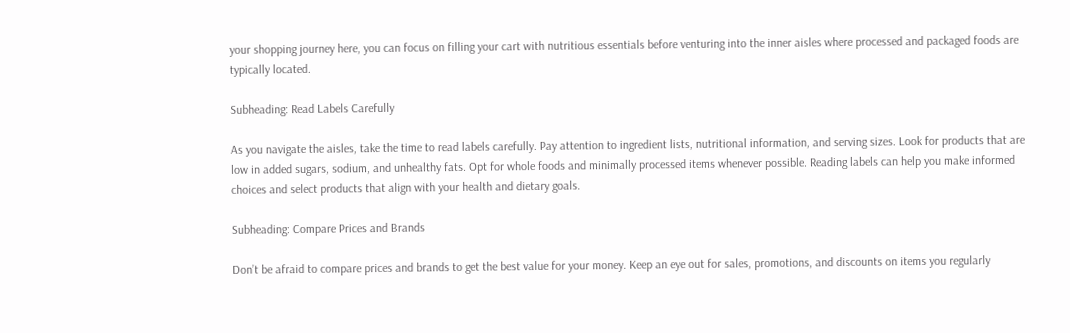your shopping journey here, you can focus on filling your cart with nutritious essentials before venturing into the inner aisles where processed and packaged foods are typically located.

Subheading: Read Labels Carefully

As you navigate the aisles, take the time to read labels carefully. Pay attention to ingredient lists, nutritional information, and serving sizes. Look for products that are low in added sugars, sodium, and unhealthy fats. Opt for whole foods and minimally processed items whenever possible. Reading labels can help you make informed choices and select products that align with your health and dietary goals.

Subheading: Compare Prices and Brands

Don’t be afraid to compare prices and brands to get the best value for your money. Keep an eye out for sales, promotions, and discounts on items you regularly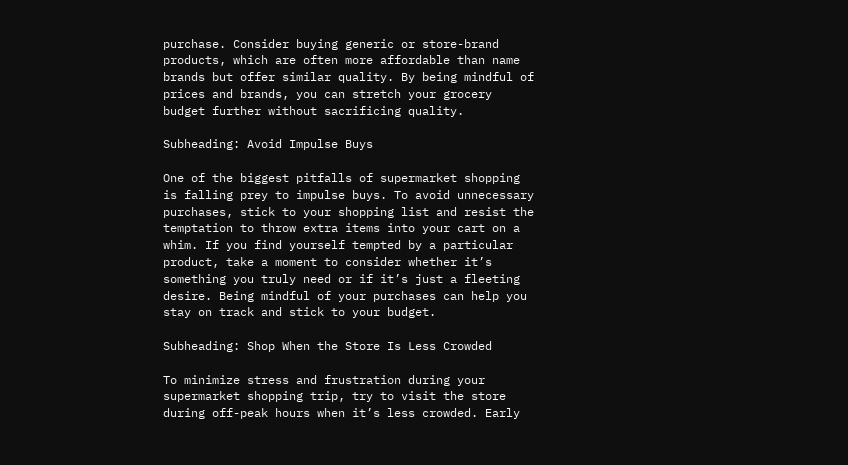purchase. Consider buying generic or store-brand products, which are often more affordable than name brands but offer similar quality. By being mindful of prices and brands, you can stretch your grocery budget further without sacrificing quality.

Subheading: Avoid Impulse Buys

One of the biggest pitfalls of supermarket shopping is falling prey to impulse buys. To avoid unnecessary purchases, stick to your shopping list and resist the temptation to throw extra items into your cart on a whim. If you find yourself tempted by a particular product, take a moment to consider whether it’s something you truly need or if it’s just a fleeting desire. Being mindful of your purchases can help you stay on track and stick to your budget.

Subheading: Shop When the Store Is Less Crowded

To minimize stress and frustration during your supermarket shopping trip, try to visit the store during off-peak hours when it’s less crowded. Early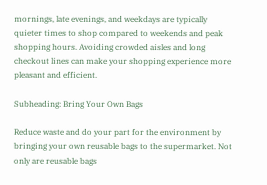mornings, late evenings, and weekdays are typically quieter times to shop compared to weekends and peak shopping hours. Avoiding crowded aisles and long checkout lines can make your shopping experience more pleasant and efficient.

Subheading: Bring Your Own Bags

Reduce waste and do your part for the environment by bringing your own reusable bags to the supermarket. Not only are reusable bags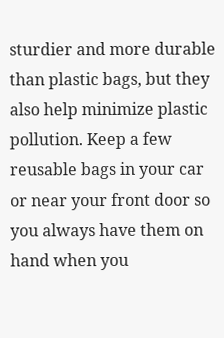sturdier and more durable than plastic bags, but they also help minimize plastic pollution. Keep a few reusable bags in your car or near your front door so you always have them on hand when you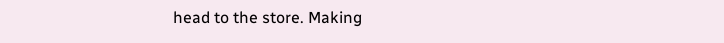head to the store. Making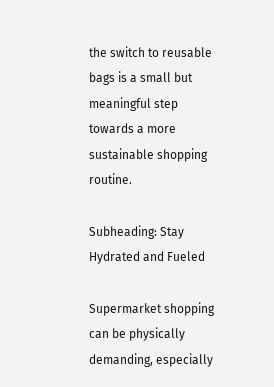the switch to reusable bags is a small but meaningful step towards a more sustainable shopping routine.

Subheading: Stay Hydrated and Fueled

Supermarket shopping can be physically demanding, especially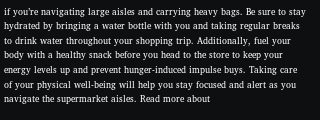if you’re navigating large aisles and carrying heavy bags. Be sure to stay hydrated by bringing a water bottle with you and taking regular breaks to drink water throughout your shopping trip. Additionally, fuel your body with a healthy snack before you head to the store to keep your energy levels up and prevent hunger-induced impulse buys. Taking care of your physical well-being will help you stay focused and alert as you navigate the supermarket aisles. Read more about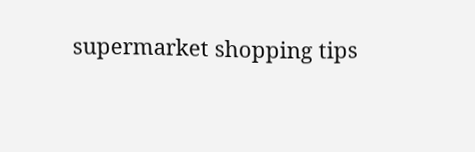supermarket shopping tips